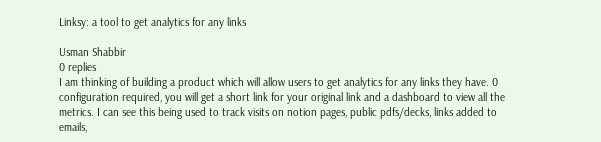Linksy: a tool to get analytics for any links

Usman Shabbir
0 replies
I am thinking of building a product which will allow users to get analytics for any links they have. 0 configuration required, you will get a short link for your original link and a dashboard to view all the metrics. I can see this being used to track visits on notion pages, public pdfs/decks, links added to emails,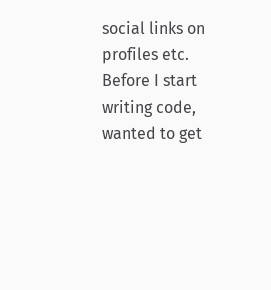social links on profiles etc. Before I start writing code, wanted to get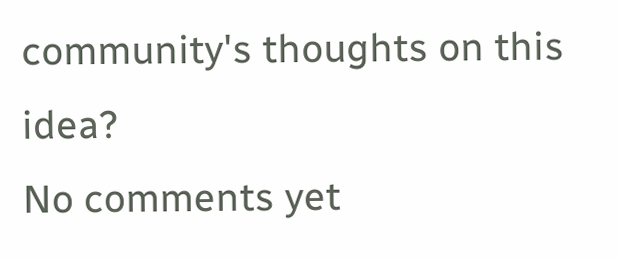community's thoughts on this idea?
No comments yet